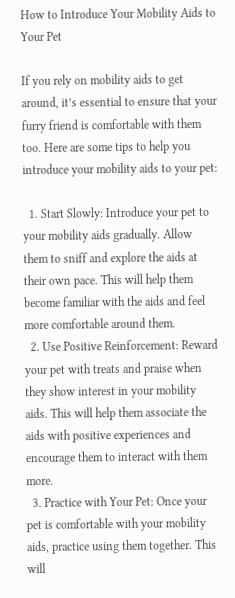How to Introduce Your Mobility Aids to Your Pet

If you rely on mobility aids to get around, it’s essential to ensure that your furry friend is comfortable with them too. Here are some tips to help you introduce your mobility aids to your pet:

  1. Start Slowly: Introduce your pet to your mobility aids gradually. Allow them to sniff and explore the aids at their own pace. This will help them become familiar with the aids and feel more comfortable around them.
  2. Use Positive Reinforcement: Reward your pet with treats and praise when they show interest in your mobility aids. This will help them associate the aids with positive experiences and encourage them to interact with them more.
  3. Practice with Your Pet: Once your pet is comfortable with your mobility aids, practice using them together. This will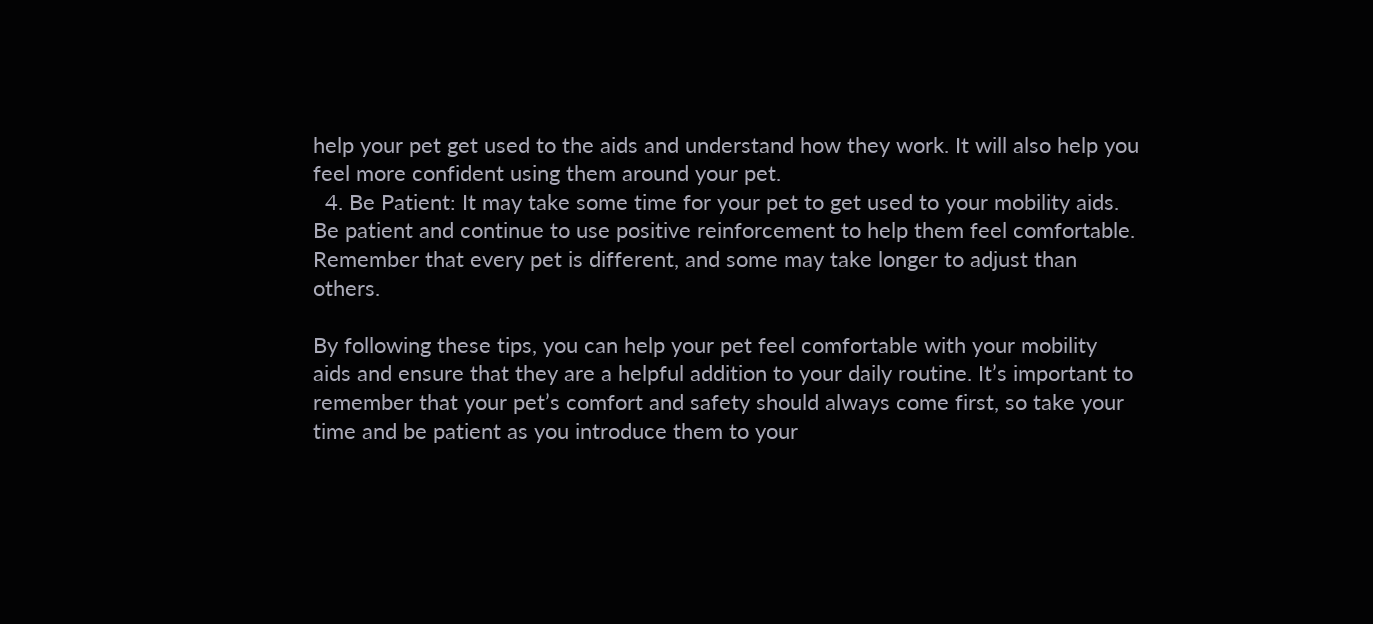help your pet get used to the aids and understand how they work. It will also help you feel more confident using them around your pet.
  4. Be Patient: It may take some time for your pet to get used to your mobility aids. Be patient and continue to use positive reinforcement to help them feel comfortable. Remember that every pet is different, and some may take longer to adjust than others.

By following these tips, you can help your pet feel comfortable with your mobility aids and ensure that they are a helpful addition to your daily routine. It’s important to remember that your pet’s comfort and safety should always come first, so take your time and be patient as you introduce them to your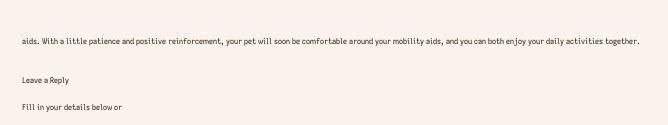aids. With a little patience and positive reinforcement, your pet will soon be comfortable around your mobility aids, and you can both enjoy your daily activities together.


Leave a Reply

Fill in your details below or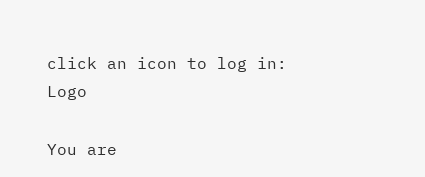click an icon to log in: Logo

You are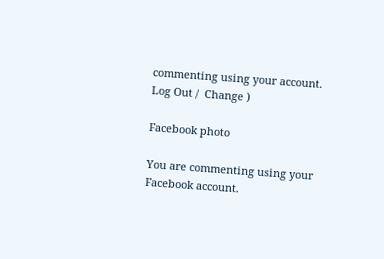commenting using your account. Log Out /  Change )

Facebook photo

You are commenting using your Facebook account.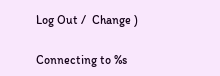Log Out /  Change )

Connecting to %s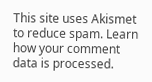This site uses Akismet to reduce spam. Learn how your comment data is processed.